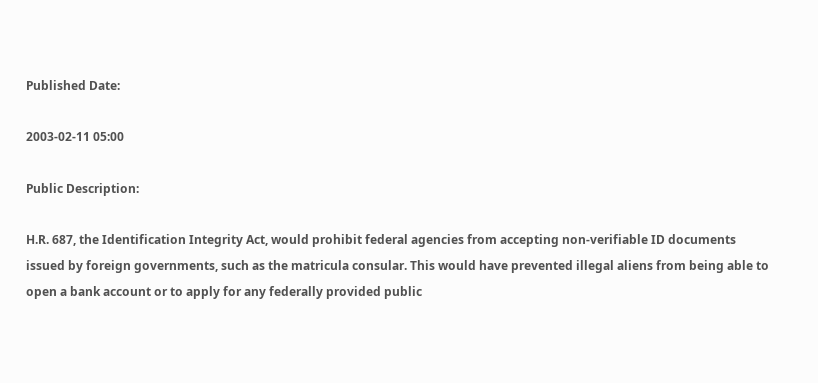Published Date:

2003-02-11 05:00

Public Description:

H.R. 687, the Identification Integrity Act, would prohibit federal agencies from accepting non-verifiable ID documents issued by foreign governments, such as the matricula consular. This would have prevented illegal aliens from being able to open a bank account or to apply for any federally provided public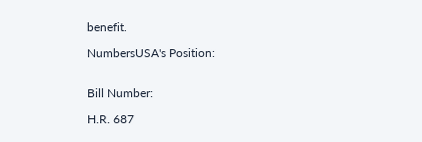benefit.

NumbersUSA's Position:


Bill Number:

H.R. 687